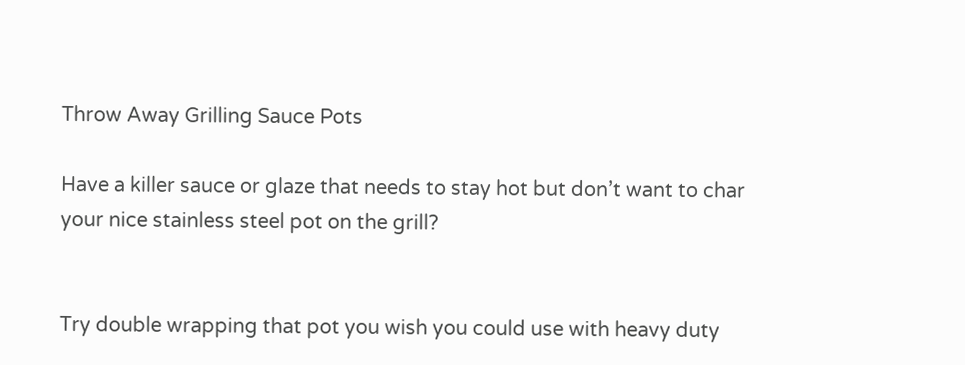Throw Away Grilling Sauce Pots

Have a killer sauce or glaze that needs to stay hot but don’t want to char your nice stainless steel pot on the grill?


Try double wrapping that pot you wish you could use with heavy duty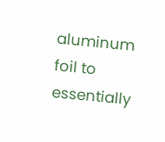aluminum foil to essentially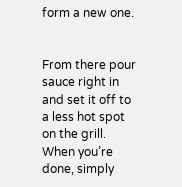form a new one.


From there pour sauce right in and set it off to a less hot spot on the grill.  When you’re done, simply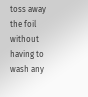toss away the foil without having to wash any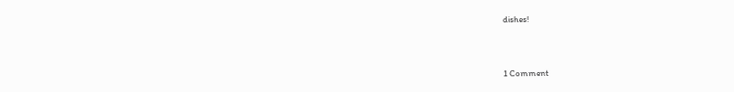dishes!



1 Comment